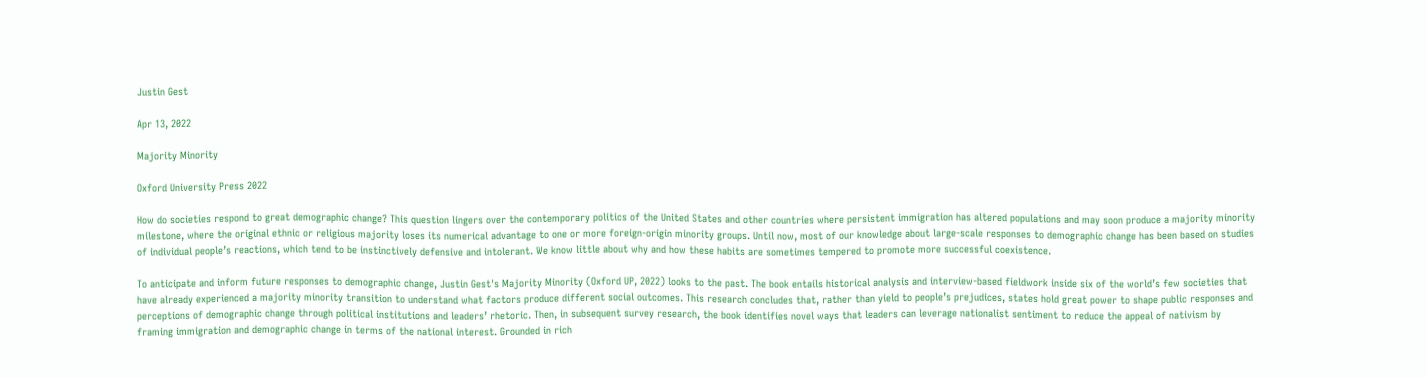Justin Gest

Apr 13, 2022

Majority Minority

Oxford University Press 2022

How do societies respond to great demographic change? This question lingers over the contemporary politics of the United States and other countries where persistent immigration has altered populations and may soon produce a majority minority milestone, where the original ethnic or religious majority loses its numerical advantage to one or more foreign-origin minority groups. Until now, most of our knowledge about large-scale responses to demographic change has been based on studies of individual people’s reactions, which tend to be instinctively defensive and intolerant. We know little about why and how these habits are sometimes tempered to promote more successful coexistence.

To anticipate and inform future responses to demographic change, Justin Gest's Majority Minority (Oxford UP, 2022) looks to the past. The book entails historical analysis and interview-based fieldwork inside six of the world’s few societies that have already experienced a majority minority transition to understand what factors produce different social outcomes. This research concludes that, rather than yield to people’s prejudices, states hold great power to shape public responses and perceptions of demographic change through political institutions and leaders’ rhetoric. Then, in subsequent survey research, the book identifies novel ways that leaders can leverage nationalist sentiment to reduce the appeal of nativism by framing immigration and demographic change in terms of the national interest. Grounded in rich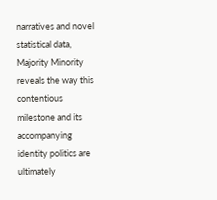narratives and novel statistical data, Majority Minority reveals the way this contentious milestone and its accompanying identity politics are ultimately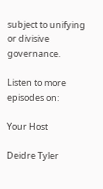subject to unifying or divisive governance.

Listen to more episodes on:

Your Host

Deidre Tyler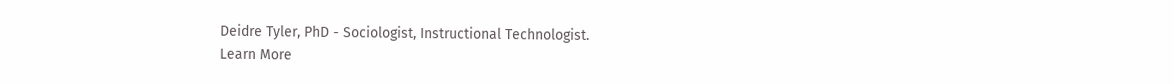Deidre Tyler, PhD - Sociologist, Instructional Technologist.
Learn More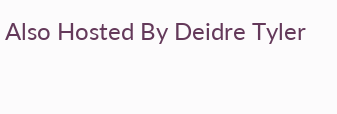Also Hosted By Deidre Tyler